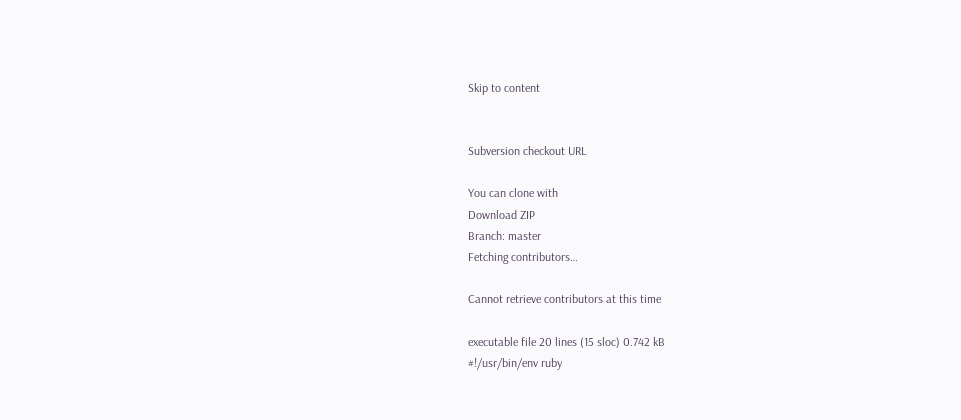Skip to content


Subversion checkout URL

You can clone with
Download ZIP
Branch: master
Fetching contributors…

Cannot retrieve contributors at this time

executable file 20 lines (15 sloc) 0.742 kB
#!/usr/bin/env ruby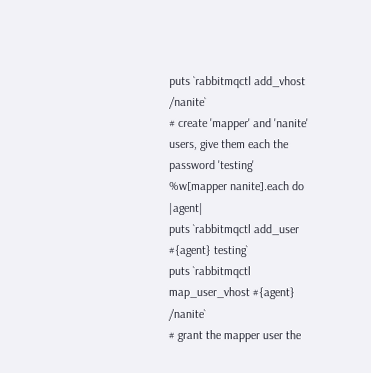puts `rabbitmqctl add_vhost /nanite`
# create 'mapper' and 'nanite' users, give them each the password 'testing'
%w[mapper nanite].each do |agent|
puts `rabbitmqctl add_user #{agent} testing`
puts `rabbitmqctl map_user_vhost #{agent} /nanite`
# grant the mapper user the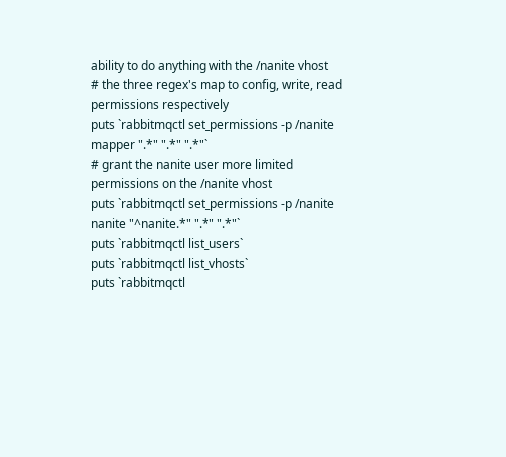ability to do anything with the /nanite vhost
# the three regex's map to config, write, read permissions respectively
puts `rabbitmqctl set_permissions -p /nanite mapper ".*" ".*" ".*"`
# grant the nanite user more limited permissions on the /nanite vhost
puts `rabbitmqctl set_permissions -p /nanite nanite "^nanite.*" ".*" ".*"`
puts `rabbitmqctl list_users`
puts `rabbitmqctl list_vhosts`
puts `rabbitmqctl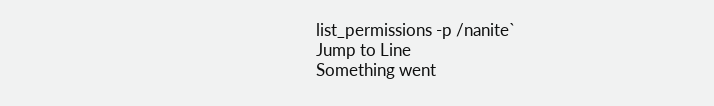list_permissions -p /nanite`
Jump to Line
Something went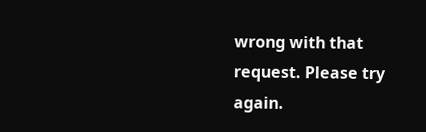wrong with that request. Please try again.